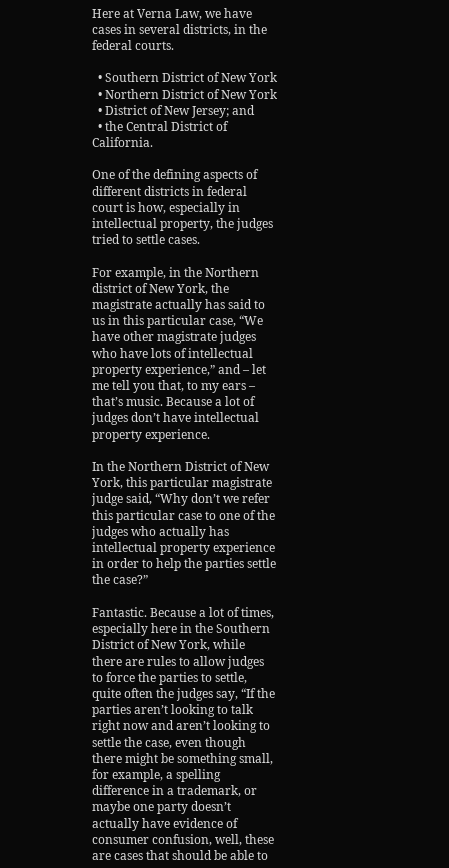Here at Verna Law, we have cases in several districts, in the federal courts.

  • Southern District of New York
  • Northern District of New York
  • District of New Jersey; and
  • the Central District of California.

One of the defining aspects of different districts in federal court is how, especially in intellectual property, the judges tried to settle cases.

For example, in the Northern district of New York, the magistrate actually has said to us in this particular case, “We have other magistrate judges who have lots of intellectual property experience,” and – let me tell you that, to my ears – that’s music. Because a lot of judges don’t have intellectual property experience.

In the Northern District of New York, this particular magistrate judge said, “Why don’t we refer this particular case to one of the judges who actually has intellectual property experience in order to help the parties settle the case?”

Fantastic. Because a lot of times, especially here in the Southern District of New York, while there are rules to allow judges to force the parties to settle, quite often the judges say, “If the parties aren’t looking to talk right now and aren’t looking to settle the case, even though there might be something small, for example, a spelling difference in a trademark, or maybe one party doesn’t actually have evidence of consumer confusion, well, these are cases that should be able to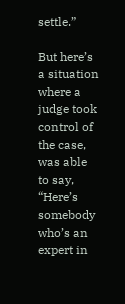settle.”

But here’s a situation where a judge took control of the case, was able to say, “Here’s somebody who’s an expert in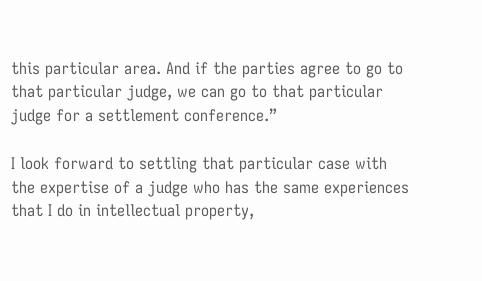this particular area. And if the parties agree to go to that particular judge, we can go to that particular judge for a settlement conference.”

I look forward to settling that particular case with the expertise of a judge who has the same experiences that I do in intellectual property,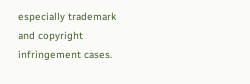especially trademark and copyright infringement cases.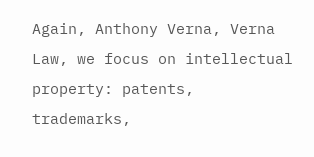Again, Anthony Verna, Verna Law, we focus on intellectual property: patents, trademarks,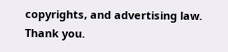copyrights, and advertising law. Thank you.